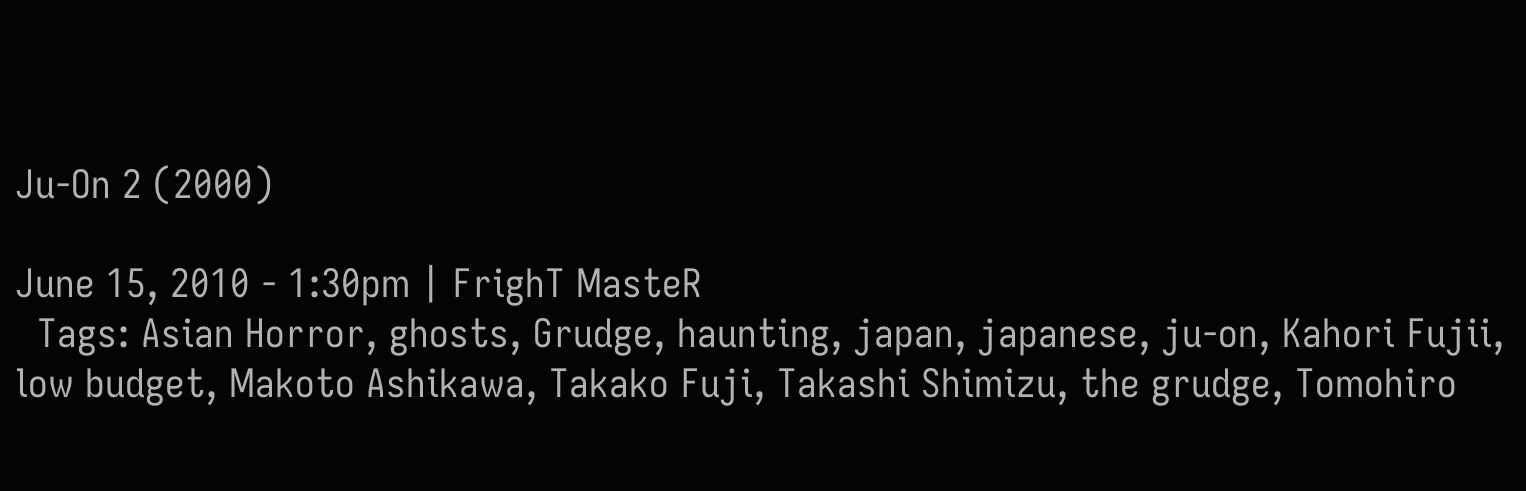Ju-On 2 (2000)

June 15, 2010 - 1:30pm | FrighT MasteR
  Tags: Asian Horror, ghosts, Grudge, haunting, japan, japanese, ju-on, Kahori Fujii, low budget, Makoto Ashikawa, Takako Fuji, Takashi Shimizu, the grudge, Tomohiro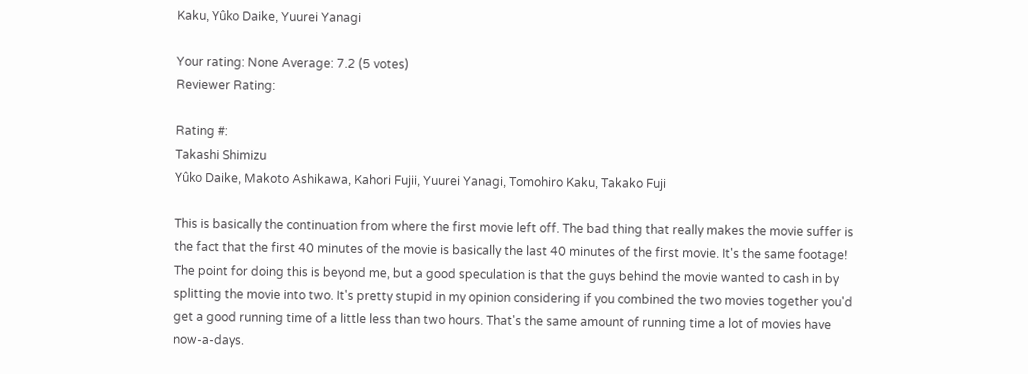Kaku, Yûko Daike, Yuurei Yanagi

Your rating: None Average: 7.2 (5 votes)
Reviewer Rating:

Rating #:
Takashi Shimizu
Yûko Daike, Makoto Ashikawa, Kahori Fujii, Yuurei Yanagi, Tomohiro Kaku, Takako Fuji

This is basically the continuation from where the first movie left off. The bad thing that really makes the movie suffer is the fact that the first 40 minutes of the movie is basically the last 40 minutes of the first movie. It's the same footage! The point for doing this is beyond me, but a good speculation is that the guys behind the movie wanted to cash in by splitting the movie into two. It's pretty stupid in my opinion considering if you combined the two movies together you'd get a good running time of a little less than two hours. That's the same amount of running time a lot of movies have now-a-days.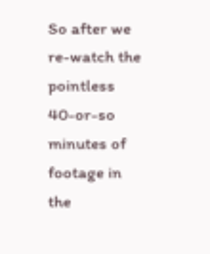So after we re-watch the pointless 40-or-so minutes of footage in the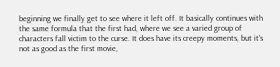beginning we finally get to see where it left off. It basically continues with the same formula that the first had, where we see a varied group of characters fall victim to the curse. It does have its creepy moments, but it's not as good as the first movie,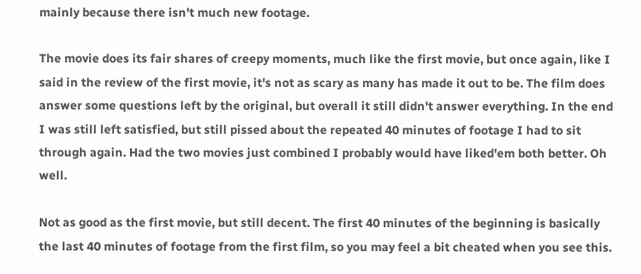mainly because there isn't much new footage.

The movie does its fair shares of creepy moments, much like the first movie, but once again, like I said in the review of the first movie, it's not as scary as many has made it out to be. The film does answer some questions left by the original, but overall it still didn't answer everything. In the end I was still left satisfied, but still pissed about the repeated 40 minutes of footage I had to sit through again. Had the two movies just combined I probably would have liked'em both better. Oh well.

Not as good as the first movie, but still decent. The first 40 minutes of the beginning is basically the last 40 minutes of footage from the first film, so you may feel a bit cheated when you see this.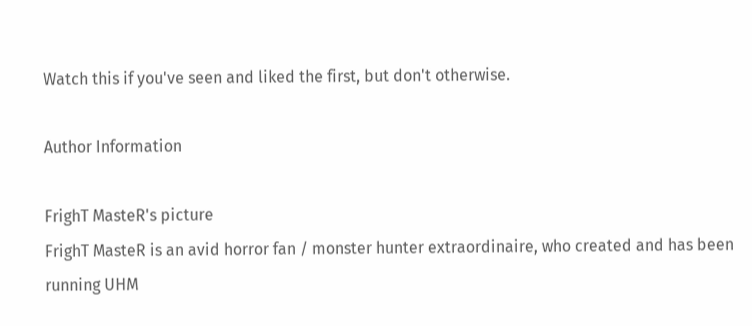Watch this if you've seen and liked the first, but don't otherwise.

Author Information

FrighT MasteR's picture
FrighT MasteR is an avid horror fan / monster hunter extraordinaire, who created and has been running UHM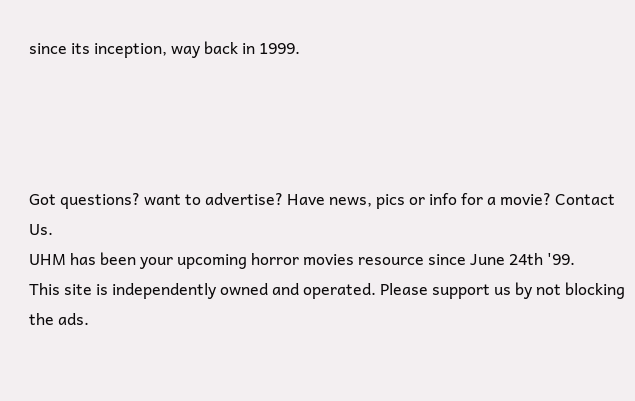since its inception, way back in 1999.




Got questions? want to advertise? Have news, pics or info for a movie? Contact Us.
UHM has been your upcoming horror movies resource since June 24th '99.
This site is independently owned and operated. Please support us by not blocking the ads.